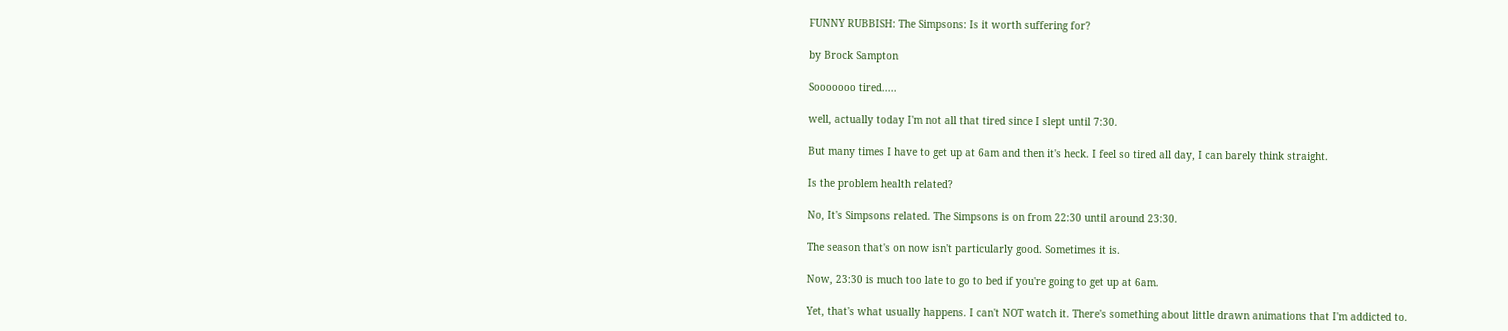FUNNY RUBBISH: The Simpsons: Is it worth suffering for?

by Brock Sampton

Sooooooo tired.....

well, actually today I'm not all that tired since I slept until 7:30.

But many times I have to get up at 6am and then it's heck. I feel so tired all day, I can barely think straight.

Is the problem health related?

No, It's Simpsons related. The Simpsons is on from 22:30 until around 23:30.

The season that's on now isn't particularly good. Sometimes it is.

Now, 23:30 is much too late to go to bed if you're going to get up at 6am.

Yet, that's what usually happens. I can't NOT watch it. There's something about little drawn animations that I'm addicted to.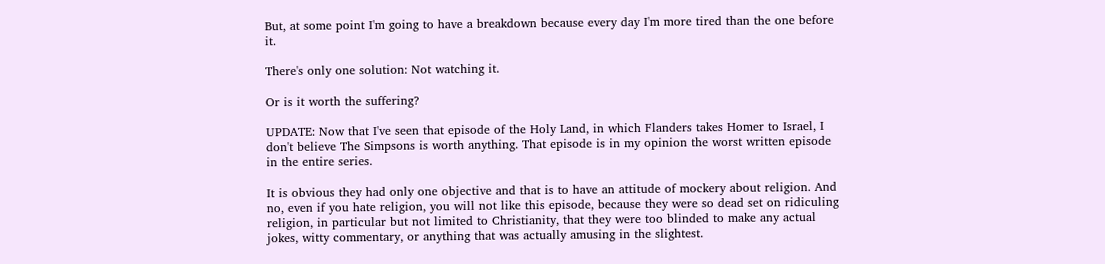But, at some point I'm going to have a breakdown because every day I'm more tired than the one before it.

There's only one solution: Not watching it.

Or is it worth the suffering?

UPDATE: Now that I've seen that episode of the Holy Land, in which Flanders takes Homer to Israel, I don't believe The Simpsons is worth anything. That episode is in my opinion the worst written episode in the entire series.

It is obvious they had only one objective and that is to have an attitude of mockery about religion. And no, even if you hate religion, you will not like this episode, because they were so dead set on ridiculing religion, in particular but not limited to Christianity, that they were too blinded to make any actual jokes, witty commentary, or anything that was actually amusing in the slightest.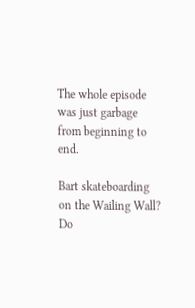The whole episode was just garbage from beginning to end.

Bart skateboarding on the Wailing Wall? Do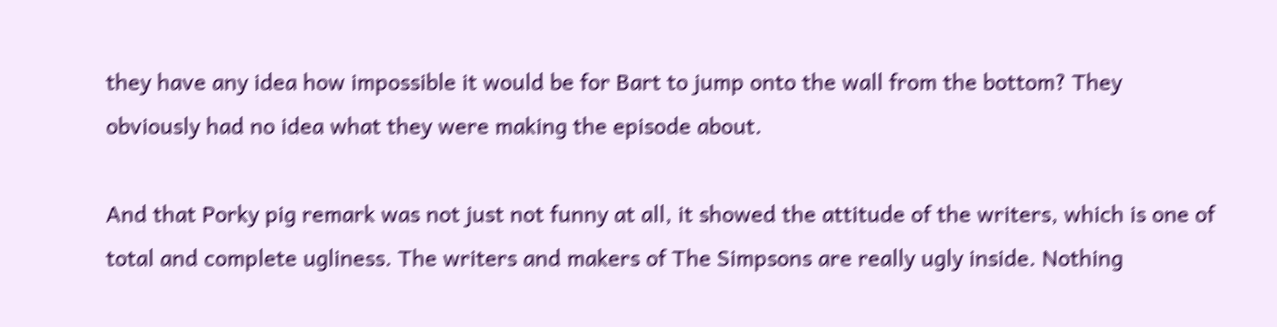they have any idea how impossible it would be for Bart to jump onto the wall from the bottom? They obviously had no idea what they were making the episode about.

And that Porky pig remark was not just not funny at all, it showed the attitude of the writers, which is one of total and complete ugliness. The writers and makers of The Simpsons are really ugly inside. Nothing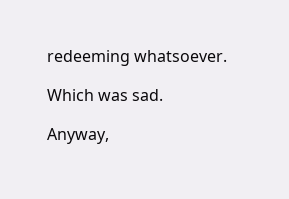redeeming whatsoever.

Which was sad.

Anyway,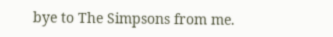bye to The Simpsons from me.